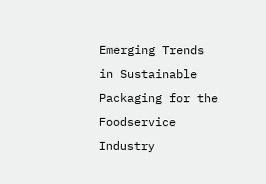Emerging Trends in Sustainable Packaging for the Foodservice Industry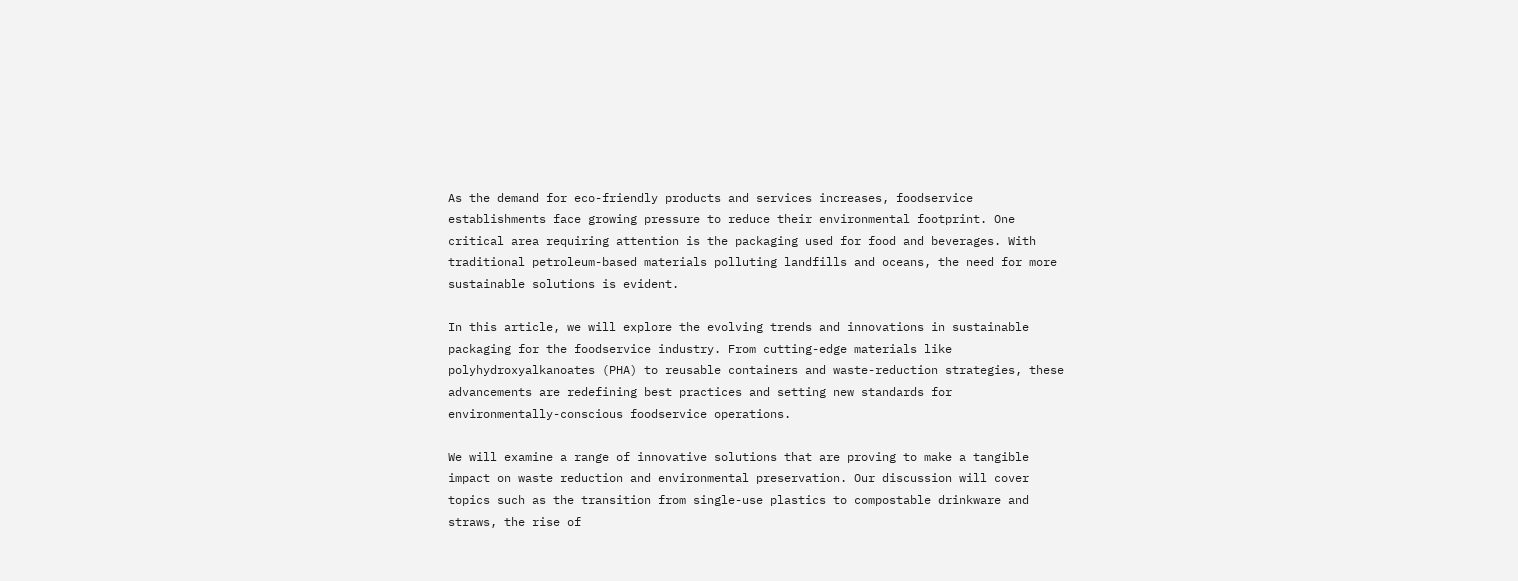As the demand for eco-friendly products and services increases, foodservice establishments face growing pressure to reduce their environmental footprint. One critical area requiring attention is the packaging used for food and beverages. With traditional petroleum-based materials polluting landfills and oceans, the need for more sustainable solutions is evident.

In this article, we will explore the evolving trends and innovations in sustainable packaging for the foodservice industry. From cutting-edge materials like polyhydroxyalkanoates (PHA) to reusable containers and waste-reduction strategies, these advancements are redefining best practices and setting new standards for environmentally-conscious foodservice operations.

We will examine a range of innovative solutions that are proving to make a tangible impact on waste reduction and environmental preservation. Our discussion will cover topics such as the transition from single-use plastics to compostable drinkware and straws, the rise of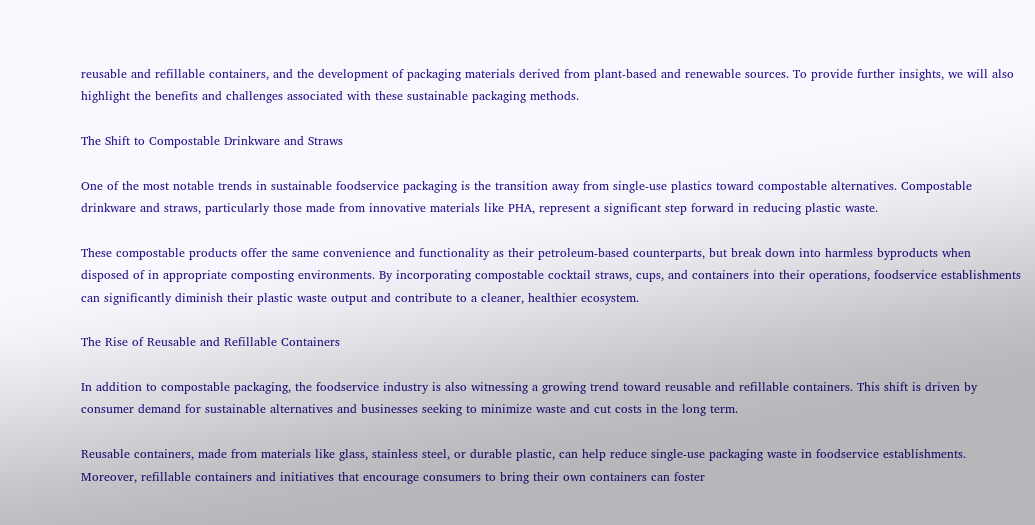reusable and refillable containers, and the development of packaging materials derived from plant-based and renewable sources. To provide further insights, we will also highlight the benefits and challenges associated with these sustainable packaging methods.

The Shift to Compostable Drinkware and Straws

One of the most notable trends in sustainable foodservice packaging is the transition away from single-use plastics toward compostable alternatives. Compostable drinkware and straws, particularly those made from innovative materials like PHA, represent a significant step forward in reducing plastic waste.

These compostable products offer the same convenience and functionality as their petroleum-based counterparts, but break down into harmless byproducts when disposed of in appropriate composting environments. By incorporating compostable cocktail straws, cups, and containers into their operations, foodservice establishments can significantly diminish their plastic waste output and contribute to a cleaner, healthier ecosystem.

The Rise of Reusable and Refillable Containers

In addition to compostable packaging, the foodservice industry is also witnessing a growing trend toward reusable and refillable containers. This shift is driven by consumer demand for sustainable alternatives and businesses seeking to minimize waste and cut costs in the long term.

Reusable containers, made from materials like glass, stainless steel, or durable plastic, can help reduce single-use packaging waste in foodservice establishments. Moreover, refillable containers and initiatives that encourage consumers to bring their own containers can foster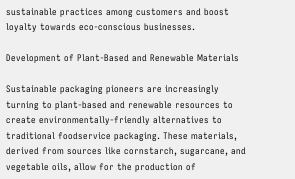sustainable practices among customers and boost loyalty towards eco-conscious businesses.

Development of Plant-Based and Renewable Materials

Sustainable packaging pioneers are increasingly turning to plant-based and renewable resources to create environmentally-friendly alternatives to traditional foodservice packaging. These materials, derived from sources like cornstarch, sugarcane, and vegetable oils, allow for the production of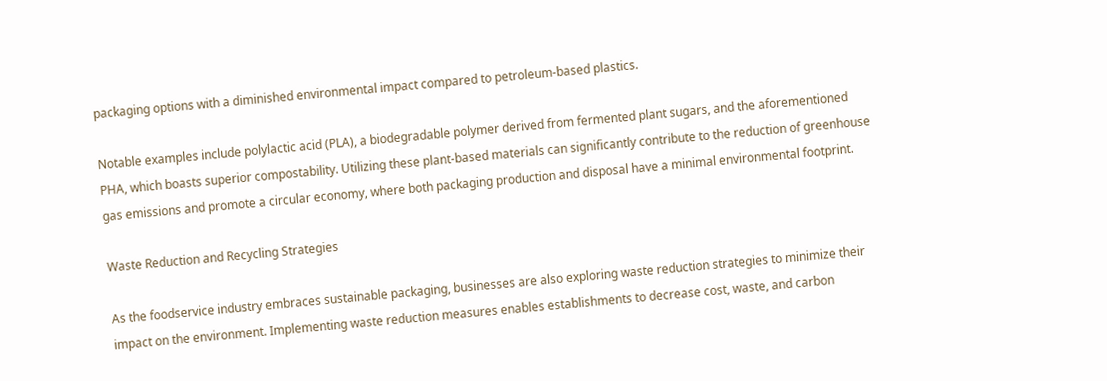packaging options with a diminished environmental impact compared to petroleum-based plastics.

Notable examples include polylactic acid (PLA), a biodegradable polymer derived from fermented plant sugars, and the aforementioned PHA, which boasts superior compostability. Utilizing these plant-based materials can significantly contribute to the reduction of greenhouse gas emissions and promote a circular economy, where both packaging production and disposal have a minimal environmental footprint.

Waste Reduction and Recycling Strategies

As the foodservice industry embraces sustainable packaging, businesses are also exploring waste reduction strategies to minimize their impact on the environment. Implementing waste reduction measures enables establishments to decrease cost, waste, and carbon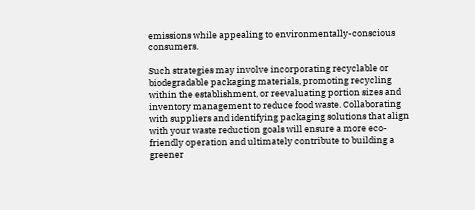emissions while appealing to environmentally-conscious consumers.

Such strategies may involve incorporating recyclable or biodegradable packaging materials, promoting recycling within the establishment, or reevaluating portion sizes and inventory management to reduce food waste. Collaborating with suppliers and identifying packaging solutions that align with your waste reduction goals will ensure a more eco-friendly operation and ultimately contribute to building a greener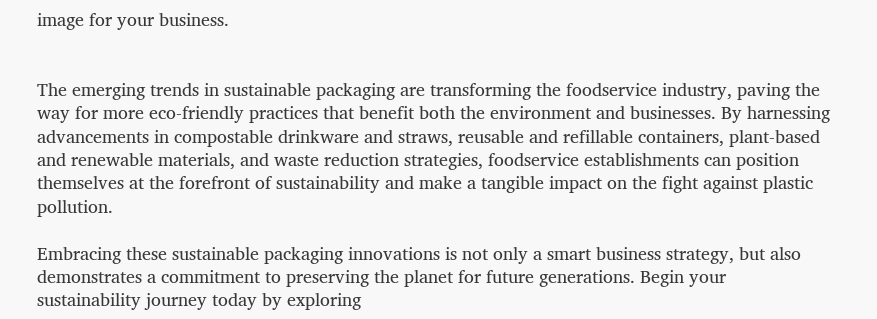image for your business.


The emerging trends in sustainable packaging are transforming the foodservice industry, paving the way for more eco-friendly practices that benefit both the environment and businesses. By harnessing advancements in compostable drinkware and straws, reusable and refillable containers, plant-based and renewable materials, and waste reduction strategies, foodservice establishments can position themselves at the forefront of sustainability and make a tangible impact on the fight against plastic pollution.

Embracing these sustainable packaging innovations is not only a smart business strategy, but also demonstrates a commitment to preserving the planet for future generations. Begin your sustainability journey today by exploring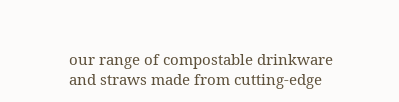our range of compostable drinkware and straws made from cutting-edge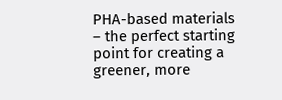PHA-based materials – the perfect starting point for creating a greener, more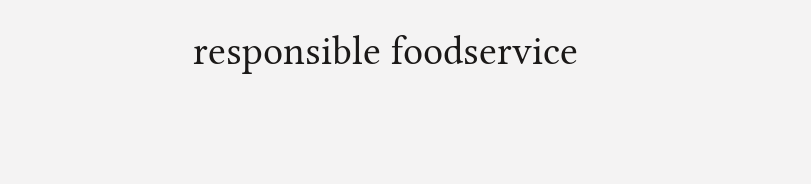responsible foodservice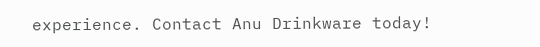experience. Contact Anu Drinkware today!